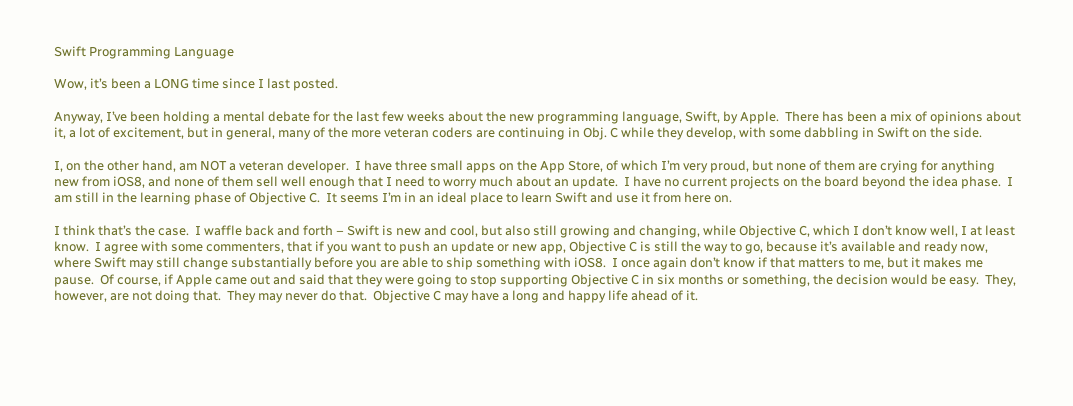Swift Programming Language

Wow, it’s been a LONG time since I last posted.

Anyway, I’ve been holding a mental debate for the last few weeks about the new programming language, Swift, by Apple.  There has been a mix of opinions about it, a lot of excitement, but in general, many of the more veteran coders are continuing in Obj. C while they develop, with some dabbling in Swift on the side.

I, on the other hand, am NOT a veteran developer.  I have three small apps on the App Store, of which I’m very proud, but none of them are crying for anything new from iOS8, and none of them sell well enough that I need to worry much about an update.  I have no current projects on the board beyond the idea phase.  I am still in the learning phase of Objective C.  It seems I’m in an ideal place to learn Swift and use it from here on.

I think that’s the case.  I waffle back and forth – Swift is new and cool, but also still growing and changing, while Objective C, which I don’t know well, I at least know.  I agree with some commenters, that if you want to push an update or new app, Objective C is still the way to go, because it’s available and ready now, where Swift may still change substantially before you are able to ship something with iOS8.  I once again don’t know if that matters to me, but it makes me pause.  Of course, if Apple came out and said that they were going to stop supporting Objective C in six months or something, the decision would be easy.  They, however, are not doing that.  They may never do that.  Objective C may have a long and happy life ahead of it.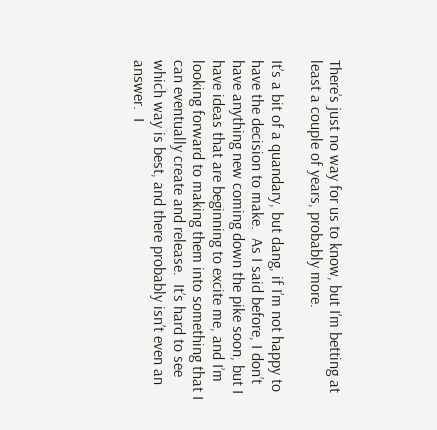There’s just no way for us to know, but I’m betting at least a couple of years, probably more.

It’s a bit of a quandary, but dang, if I’m not happy to have the decision to make.  As I said before, I don’t have anything new coming down the pike soon, but I have ideas that are beginning to excite me, and I’m looking forward to making them into something that I can eventually create and release.  It’s hard to see which way is best, and there probably isn’t even an answer.  I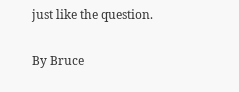just like the question.

By Bruce